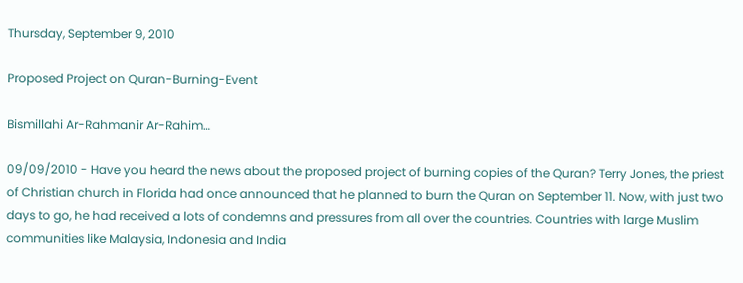Thursday, September 9, 2010

Proposed Project on Quran-Burning-Event

Bismillahi Ar-Rahmanir Ar-Rahim…

09/09/2010 - Have you heard the news about the proposed project of burning copies of the Quran? Terry Jones, the priest of Christian church in Florida had once announced that he planned to burn the Quran on September 11. Now, with just two days to go, he had received a lots of condemns and pressures from all over the countries. Countries with large Muslim communities like Malaysia, Indonesia and India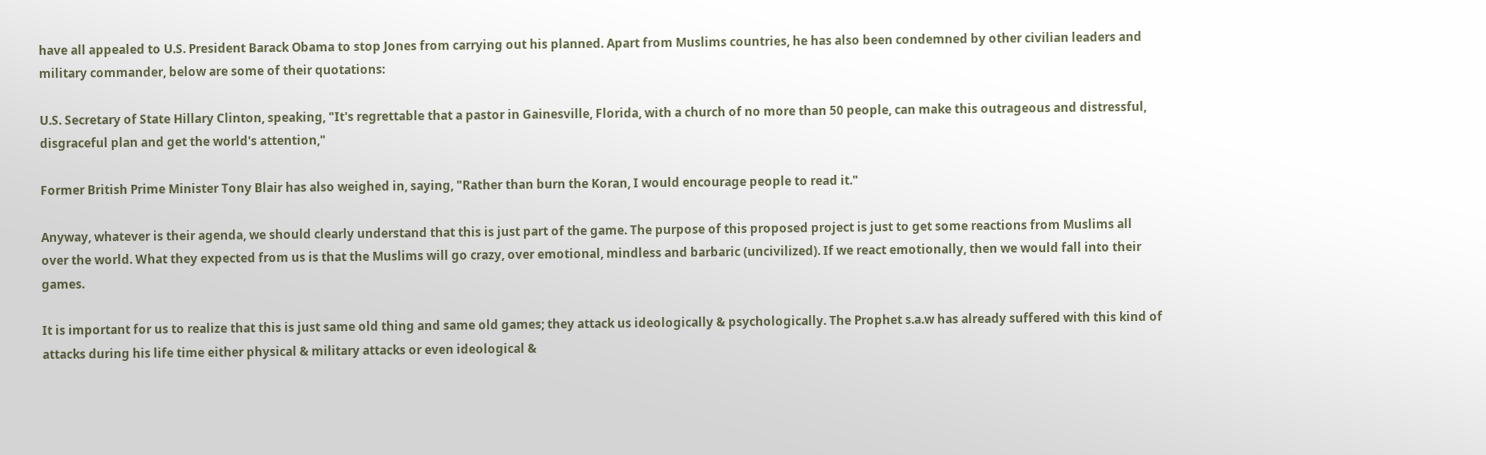have all appealed to U.S. President Barack Obama to stop Jones from carrying out his planned. Apart from Muslims countries, he has also been condemned by other civilian leaders and military commander, below are some of their quotations:

U.S. Secretary of State Hillary Clinton, speaking, "It's regrettable that a pastor in Gainesville, Florida, with a church of no more than 50 people, can make this outrageous and distressful, disgraceful plan and get the world's attention,"

Former British Prime Minister Tony Blair has also weighed in, saying, "Rather than burn the Koran, I would encourage people to read it."

Anyway, whatever is their agenda, we should clearly understand that this is just part of the game. The purpose of this proposed project is just to get some reactions from Muslims all over the world. What they expected from us is that the Muslims will go crazy, over emotional, mindless and barbaric (uncivilized). If we react emotionally, then we would fall into their games.

It is important for us to realize that this is just same old thing and same old games; they attack us ideologically & psychologically. The Prophet s.a.w has already suffered with this kind of attacks during his life time either physical & military attacks or even ideological &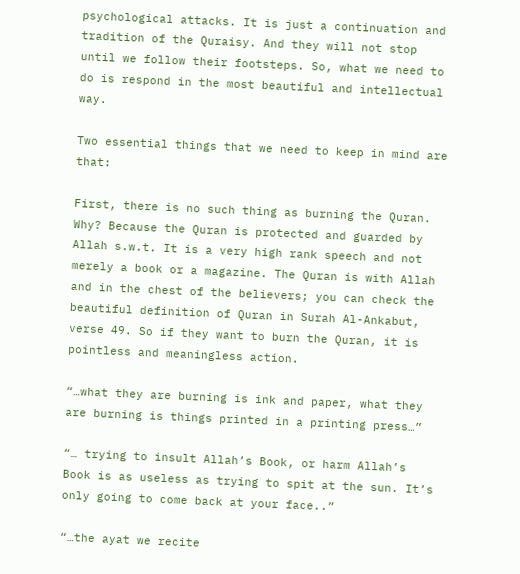psychological attacks. It is just a continuation and tradition of the Quraisy. And they will not stop until we follow their footsteps. So, what we need to do is respond in the most beautiful and intellectual way.

Two essential things that we need to keep in mind are that:

First, there is no such thing as burning the Quran. Why? Because the Quran is protected and guarded by Allah s.w.t. It is a very high rank speech and not merely a book or a magazine. The Quran is with Allah and in the chest of the believers; you can check the beautiful definition of Quran in Surah Al-Ankabut, verse 49. So if they want to burn the Quran, it is pointless and meaningless action.

“…what they are burning is ink and paper, what they are burning is things printed in a printing press…”

“… trying to insult Allah’s Book, or harm Allah’s Book is as useless as trying to spit at the sun. It’s only going to come back at your face..”

“…the ayat we recite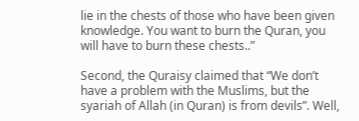lie in the chests of those who have been given knowledge. You want to burn the Quran, you will have to burn these chests..”

Second, the Quraisy claimed that “We don’t have a problem with the Muslims, but the syariah of Allah (in Quran) is from devils”. Well,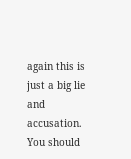again this is just a big lie and accusation. You should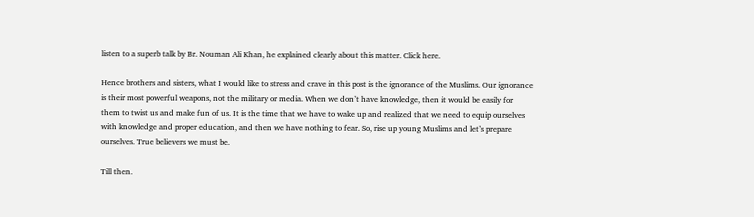listen to a superb talk by Br. Nouman Ali Khan, he explained clearly about this matter. Click here.

Hence brothers and sisters, what I would like to stress and crave in this post is the ignorance of the Muslims. Our ignorance is their most powerful weapons, not the military or media. When we don’t have knowledge, then it would be easily for them to twist us and make fun of us. It is the time that we have to wake up and realized that we need to equip ourselves with knowledge and proper education, and then we have nothing to fear. So, rise up young Muslims and let’s prepare ourselves. True believers we must be.

Till then.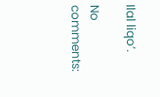Ilal liqo’.

No comments: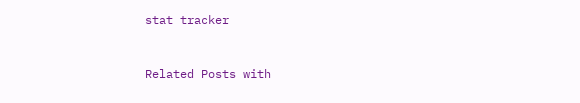stat tracker


Related Posts with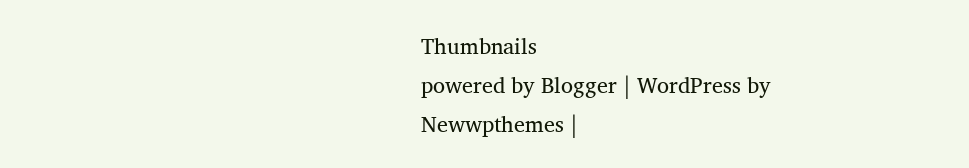Thumbnails
powered by Blogger | WordPress by Newwpthemes |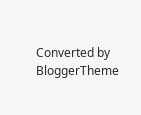Converted by BloggerTheme